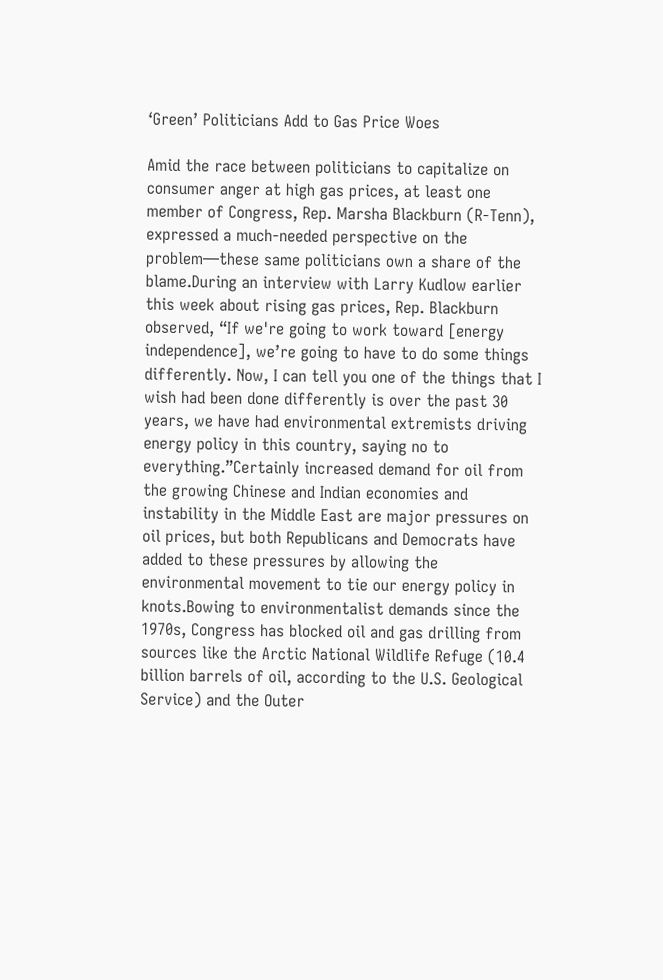‘Green’ Politicians Add to Gas Price Woes

Amid the race between politicians to capitalize on consumer anger at high gas prices, at least one member of Congress, Rep. Marsha Blackburn (R-Tenn), expressed a much-needed perspective on the problem—these same politicians own a share of the blame.During an interview with Larry Kudlow earlier this week about rising gas prices, Rep. Blackburn observed, “If we're going to work toward [energy independence], we’re going to have to do some things differently. Now, I can tell you one of the things that I wish had been done differently is over the past 30 years, we have had environmental extremists driving energy policy in this country, saying no to everything.”Certainly increased demand for oil from the growing Chinese and Indian economies and instability in the Middle East are major pressures on oil prices, but both Republicans and Democrats have added to these pressures by allowing the environmental movement to tie our energy policy in knots.Bowing to environmentalist demands since the 1970s, Congress has blocked oil and gas drilling from sources like the Arctic National Wildlife Refuge (10.4 billion barrels of oil, according to the U.S. Geological Service) and the Outer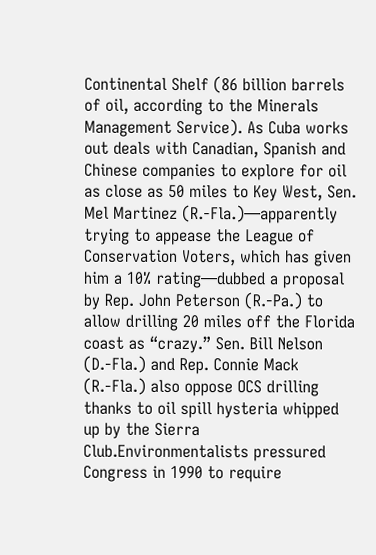Continental Shelf (86 billion barrels of oil, according to the Minerals Management Service). As Cuba works out deals with Canadian, Spanish and Chinese companies to explore for oil as close as 50 miles to Key West, Sen. Mel Martinez (R.-Fla.)—apparently trying to appease the League of Conservation Voters, which has given him a 10% rating—dubbed a proposal by Rep. John Peterson (R.-Pa.) to allow drilling 20 miles off the Florida coast as “crazy.” Sen. Bill Nelson (D.-Fla.) and Rep. Connie Mack (R.-Fla.) also oppose OCS drilling thanks to oil spill hysteria whipped up by the Sierra Club.Environmentalists pressured Congress in 1990 to require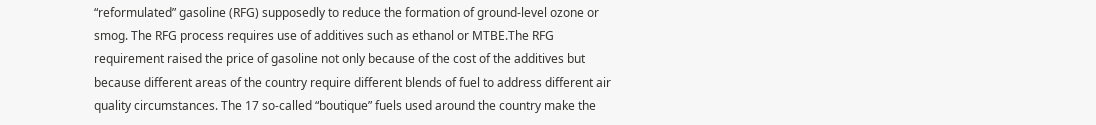“reformulated” gasoline (RFG) supposedly to reduce the formation of ground-level ozone or smog. The RFG process requires use of additives such as ethanol or MTBE.The RFG requirement raised the price of gasoline not only because of the cost of the additives but because different areas of the country require different blends of fuel to address different air quality circumstances. The 17 so-called “boutique” fuels used around the country make the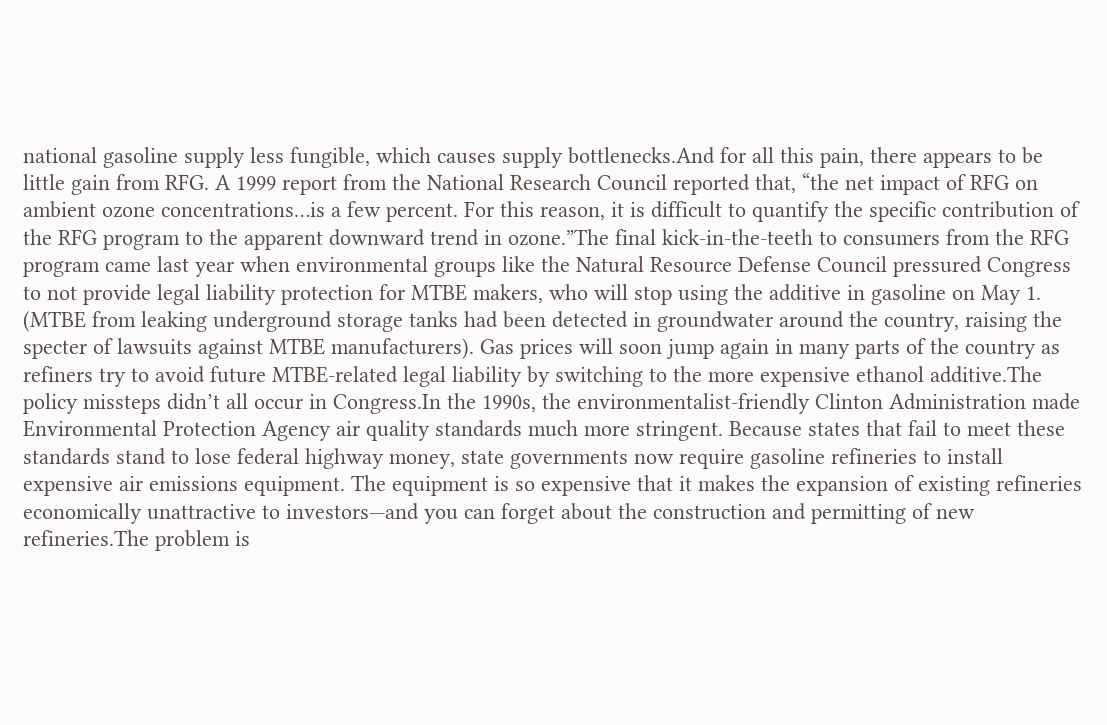national gasoline supply less fungible, which causes supply bottlenecks.And for all this pain, there appears to be little gain from RFG. A 1999 report from the National Research Council reported that, “the net impact of RFG on ambient ozone concentrations…is a few percent. For this reason, it is difficult to quantify the specific contribution of the RFG program to the apparent downward trend in ozone.”The final kick-in-the-teeth to consumers from the RFG program came last year when environmental groups like the Natural Resource Defense Council pressured Congress to not provide legal liability protection for MTBE makers, who will stop using the additive in gasoline on May 1. (MTBE from leaking underground storage tanks had been detected in groundwater around the country, raising the specter of lawsuits against MTBE manufacturers). Gas prices will soon jump again in many parts of the country as refiners try to avoid future MTBE-related legal liability by switching to the more expensive ethanol additive.The policy missteps didn’t all occur in Congress.In the 1990s, the environmentalist-friendly Clinton Administration made Environmental Protection Agency air quality standards much more stringent. Because states that fail to meet these standards stand to lose federal highway money, state governments now require gasoline refineries to install expensive air emissions equipment. The equipment is so expensive that it makes the expansion of existing refineries economically unattractive to investors—and you can forget about the construction and permitting of new refineries.The problem is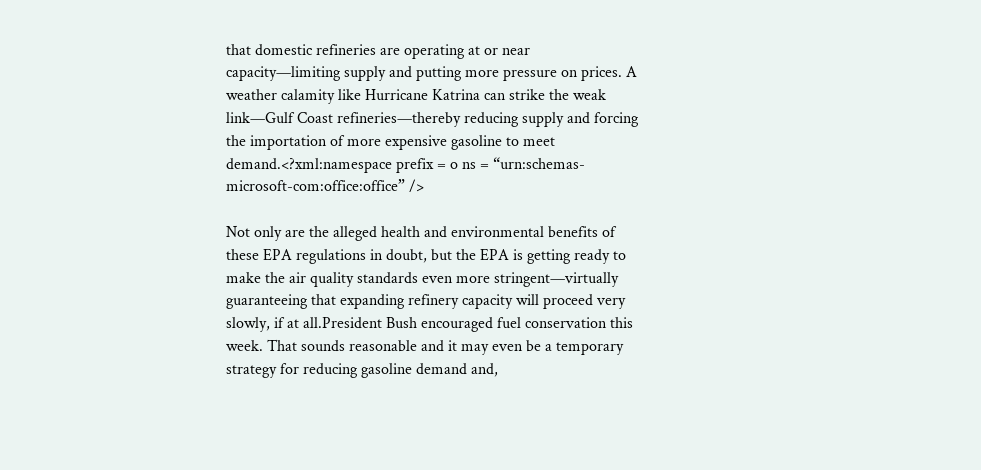that domestic refineries are operating at or near capacity—limiting supply and putting more pressure on prices. A weather calamity like Hurricane Katrina can strike the weak link—Gulf Coast refineries—thereby reducing supply and forcing the importation of more expensive gasoline to meet demand.<?xml:namespace prefix = o ns = “urn:schemas-microsoft-com:office:office” />

Not only are the alleged health and environmental benefits of these EPA regulations in doubt, but the EPA is getting ready to make the air quality standards even more stringent—virtually guaranteeing that expanding refinery capacity will proceed very slowly, if at all.President Bush encouraged fuel conservation this week. That sounds reasonable and it may even be a temporary strategy for reducing gasoline demand and,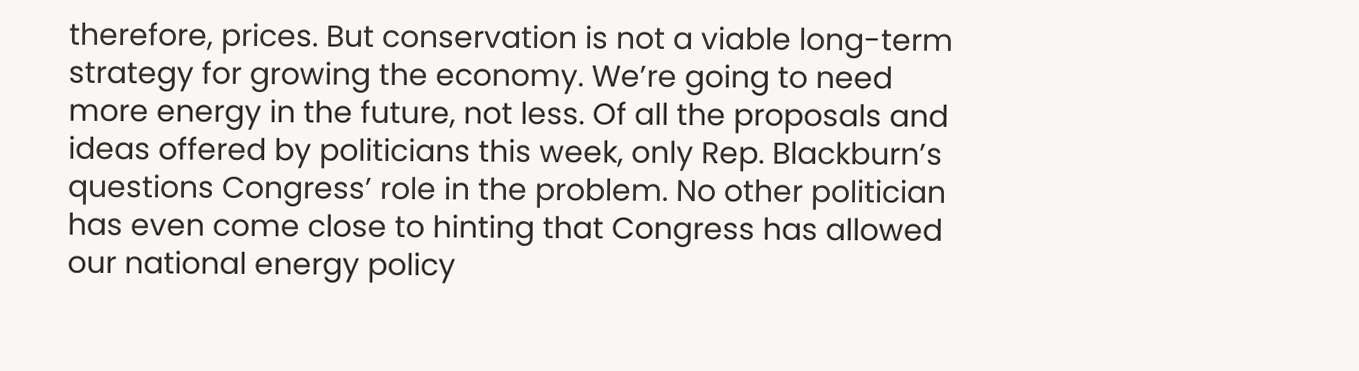therefore, prices. But conservation is not a viable long-term strategy for growing the economy. We’re going to need more energy in the future, not less. Of all the proposals and ideas offered by politicians this week, only Rep. Blackburn’s questions Congress’ role in the problem. No other politician has even come close to hinting that Congress has allowed our national energy policy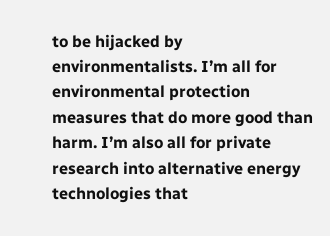to be hijacked by environmentalists. I’m all for environmental protection measures that do more good than harm. I’m also all for private research into alternative energy technologies that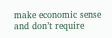make economic sense and don’t require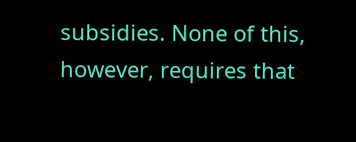subsidies. None of this, however, requires that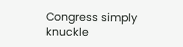Congress simply knuckle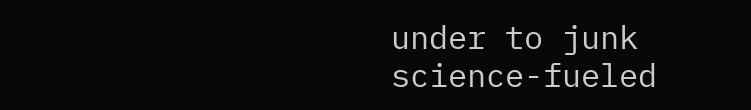under to junk science-fueled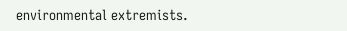environmental extremists.